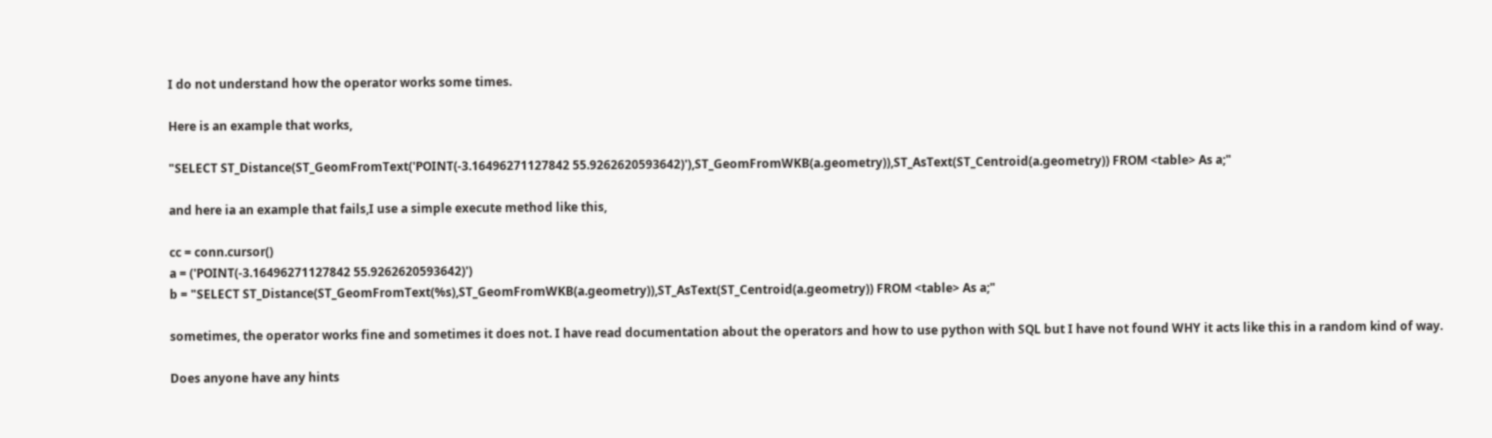I do not understand how the operator works some times.

Here is an example that works,

"SELECT ST_Distance(ST_GeomFromText('POINT(-3.16496271127842 55.9262620593642)'),ST_GeomFromWKB(a.geometry)),ST_AsText(ST_Centroid(a.geometry)) FROM <table> As a;"

and here ia an example that fails,I use a simple execute method like this,

cc = conn.cursor()
a = ('POINT(-3.16496271127842 55.9262620593642)')
b = "SELECT ST_Distance(ST_GeomFromText(%s),ST_GeomFromWKB(a.geometry)),ST_AsText(ST_Centroid(a.geometry)) FROM <table> As a;"

sometimes, the operator works fine and sometimes it does not. I have read documentation about the operators and how to use python with SQL but I have not found WHY it acts like this in a random kind of way.

Does anyone have any hints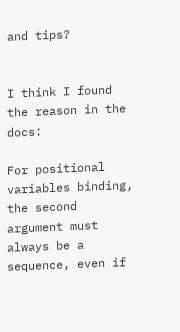and tips?


I think I found the reason in the docs:

For positional variables binding, the second argument must always be a sequence, even if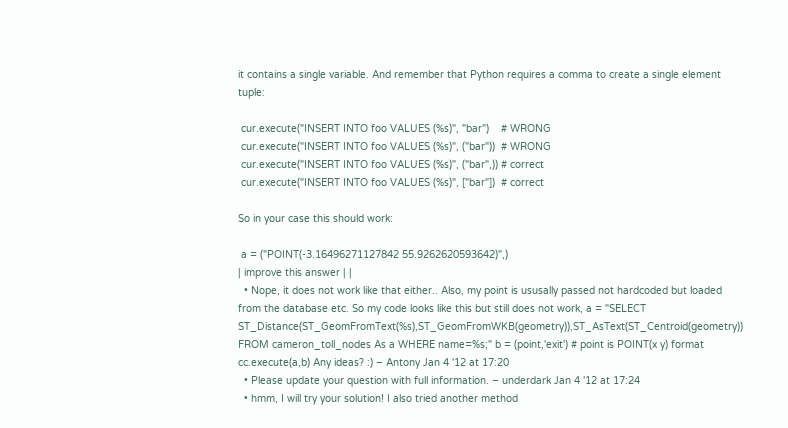it contains a single variable. And remember that Python requires a comma to create a single element tuple:

 cur.execute("INSERT INTO foo VALUES (%s)", "bar")    # WRONG
 cur.execute("INSERT INTO foo VALUES (%s)", ("bar"))  # WRONG
 cur.execute("INSERT INTO foo VALUES (%s)", ("bar",)) # correct
 cur.execute("INSERT INTO foo VALUES (%s)", ["bar"])  # correct

So in your case this should work:

 a = ("POINT(-3.16496271127842 55.9262620593642)",)
| improve this answer | |
  • Nope, it does not work like that either.. Also, my point is ususally passed not hardcoded but loaded from the database etc. So my code looks like this but still does not work, a = "SELECT ST_Distance(ST_GeomFromText(%s),ST_GeomFromWKB(geometry)),ST_AsText(ST_Centroid(geometry)) FROM cameron_toll_nodes As a WHERE name=%s;" b = (point,'exit') # point is POINT(x y) format cc.execute(a,b) Any ideas? :) – Antony Jan 4 '12 at 17:20
  • Please update your question with full information. – underdark Jan 4 '12 at 17:24
  • hmm, I will try your solution! I also tried another method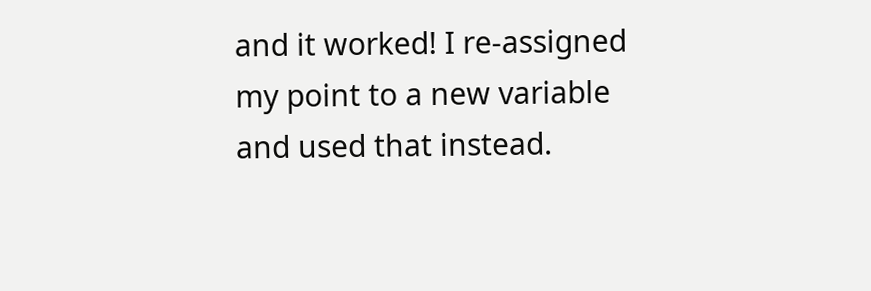and it worked! I re-assigned my point to a new variable and used that instead.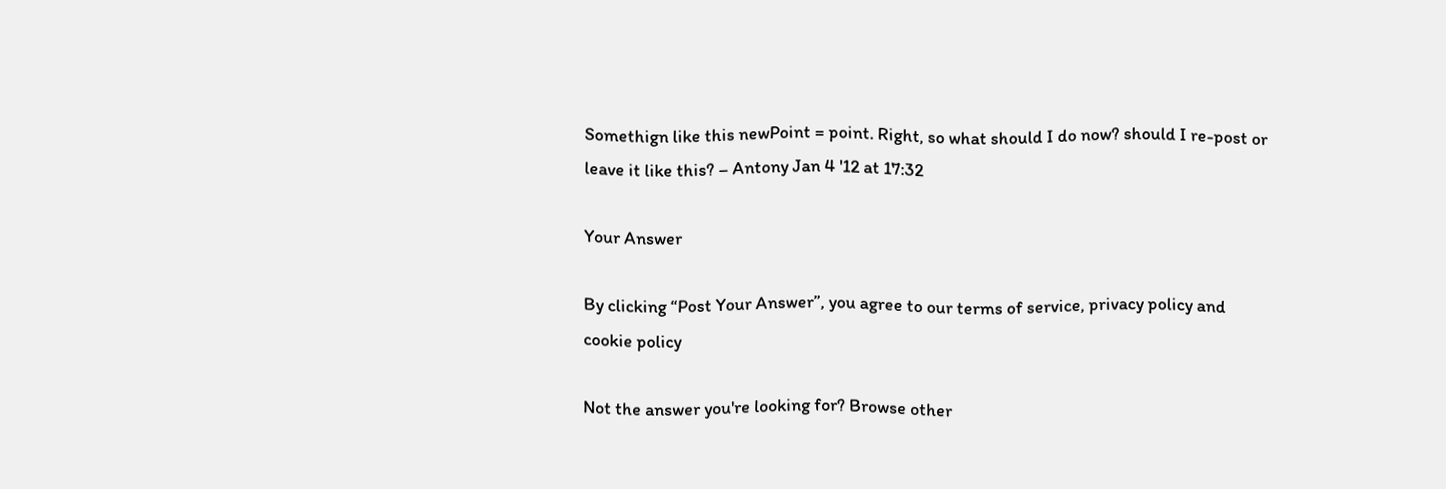Somethign like this newPoint = point. Right, so what should I do now? should I re-post or leave it like this? – Antony Jan 4 '12 at 17:32

Your Answer

By clicking “Post Your Answer”, you agree to our terms of service, privacy policy and cookie policy

Not the answer you're looking for? Browse other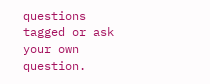questions tagged or ask your own question.